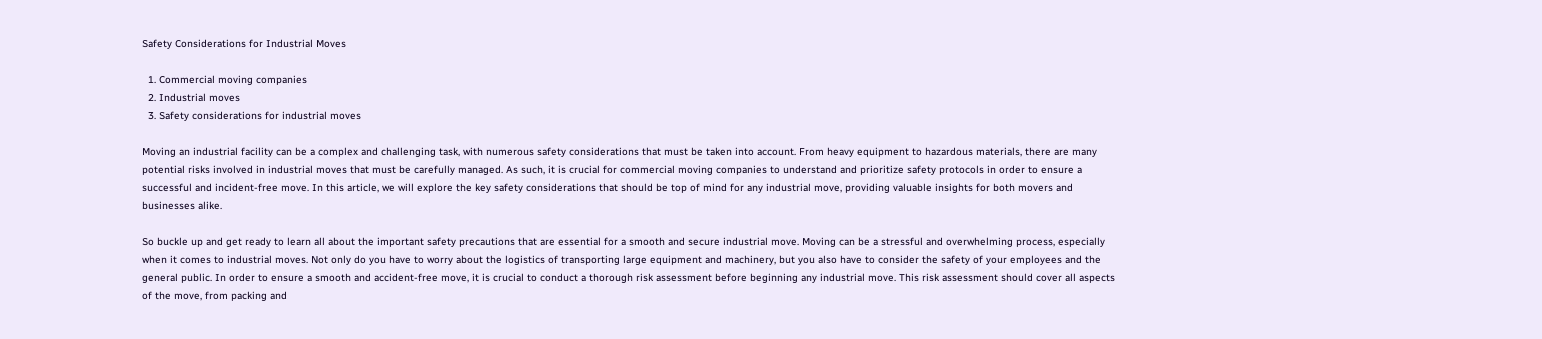Safety Considerations for Industrial Moves

  1. Commercial moving companies
  2. Industrial moves
  3. Safety considerations for industrial moves

Moving an industrial facility can be a complex and challenging task, with numerous safety considerations that must be taken into account. From heavy equipment to hazardous materials, there are many potential risks involved in industrial moves that must be carefully managed. As such, it is crucial for commercial moving companies to understand and prioritize safety protocols in order to ensure a successful and incident-free move. In this article, we will explore the key safety considerations that should be top of mind for any industrial move, providing valuable insights for both movers and businesses alike.

So buckle up and get ready to learn all about the important safety precautions that are essential for a smooth and secure industrial move. Moving can be a stressful and overwhelming process, especially when it comes to industrial moves. Not only do you have to worry about the logistics of transporting large equipment and machinery, but you also have to consider the safety of your employees and the general public. In order to ensure a smooth and accident-free move, it is crucial to conduct a thorough risk assessment before beginning any industrial move. This risk assessment should cover all aspects of the move, from packing and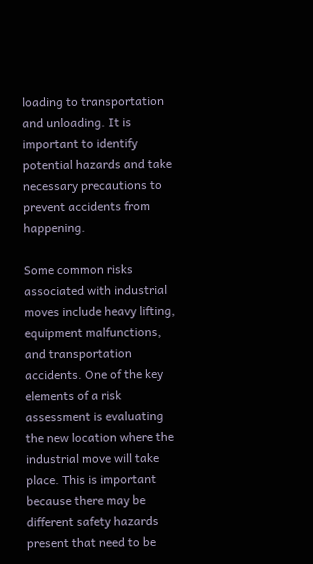loading to transportation and unloading. It is important to identify potential hazards and take necessary precautions to prevent accidents from happening.

Some common risks associated with industrial moves include heavy lifting, equipment malfunctions, and transportation accidents. One of the key elements of a risk assessment is evaluating the new location where the industrial move will take place. This is important because there may be different safety hazards present that need to be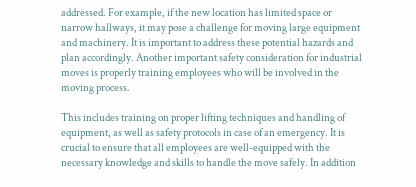addressed. For example, if the new location has limited space or narrow hallways, it may pose a challenge for moving large equipment and machinery. It is important to address these potential hazards and plan accordingly. Another important safety consideration for industrial moves is properly training employees who will be involved in the moving process.

This includes training on proper lifting techniques and handling of equipment, as well as safety protocols in case of an emergency. It is crucial to ensure that all employees are well-equipped with the necessary knowledge and skills to handle the move safely. In addition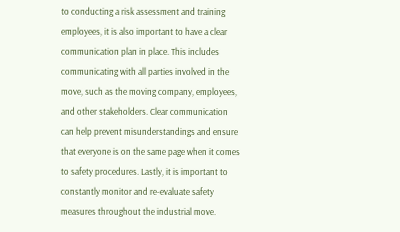to conducting a risk assessment and training employees, it is also important to have a clear communication plan in place. This includes communicating with all parties involved in the move, such as the moving company, employees, and other stakeholders. Clear communication can help prevent misunderstandings and ensure that everyone is on the same page when it comes to safety procedures. Lastly, it is important to constantly monitor and re-evaluate safety measures throughout the industrial move.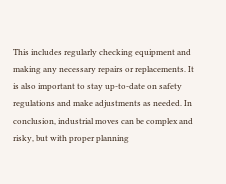This includes regularly checking equipment and making any necessary repairs or replacements. It is also important to stay up-to-date on safety regulations and make adjustments as needed. In conclusion, industrial moves can be complex and risky, but with proper planning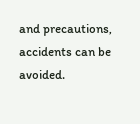and precautions, accidents can be avoided.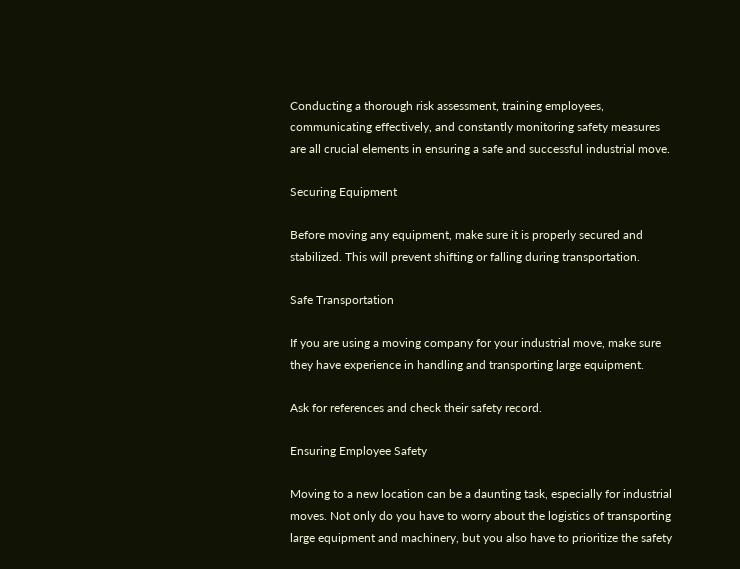Conducting a thorough risk assessment, training employees, communicating effectively, and constantly monitoring safety measures are all crucial elements in ensuring a safe and successful industrial move.

Securing Equipment

Before moving any equipment, make sure it is properly secured and stabilized. This will prevent shifting or falling during transportation.

Safe Transportation

If you are using a moving company for your industrial move, make sure they have experience in handling and transporting large equipment.

Ask for references and check their safety record.

Ensuring Employee Safety

Moving to a new location can be a daunting task, especially for industrial moves. Not only do you have to worry about the logistics of transporting large equipment and machinery, but you also have to prioritize the safety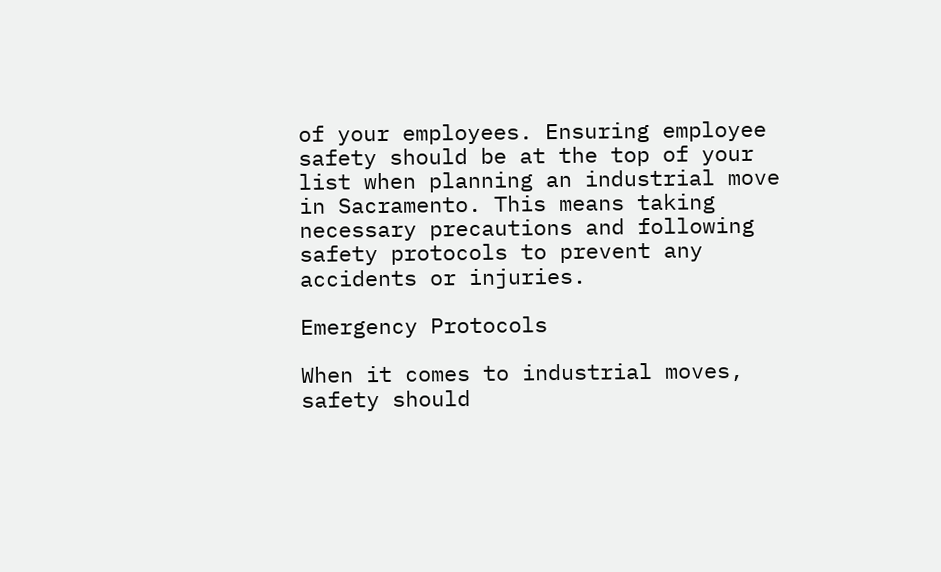of your employees. Ensuring employee safety should be at the top of your list when planning an industrial move in Sacramento. This means taking necessary precautions and following safety protocols to prevent any accidents or injuries.

Emergency Protocols

When it comes to industrial moves, safety should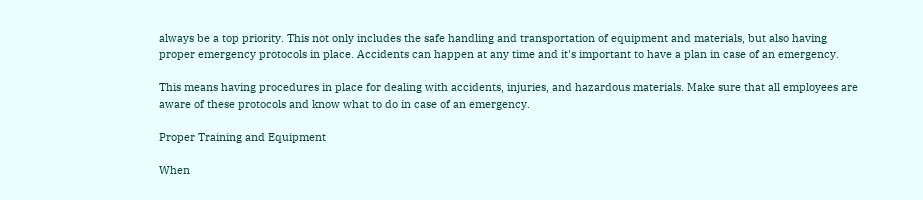always be a top priority. This not only includes the safe handling and transportation of equipment and materials, but also having proper emergency protocols in place. Accidents can happen at any time and it's important to have a plan in case of an emergency.

This means having procedures in place for dealing with accidents, injuries, and hazardous materials. Make sure that all employees are aware of these protocols and know what to do in case of an emergency.

Proper Training and Equipment

When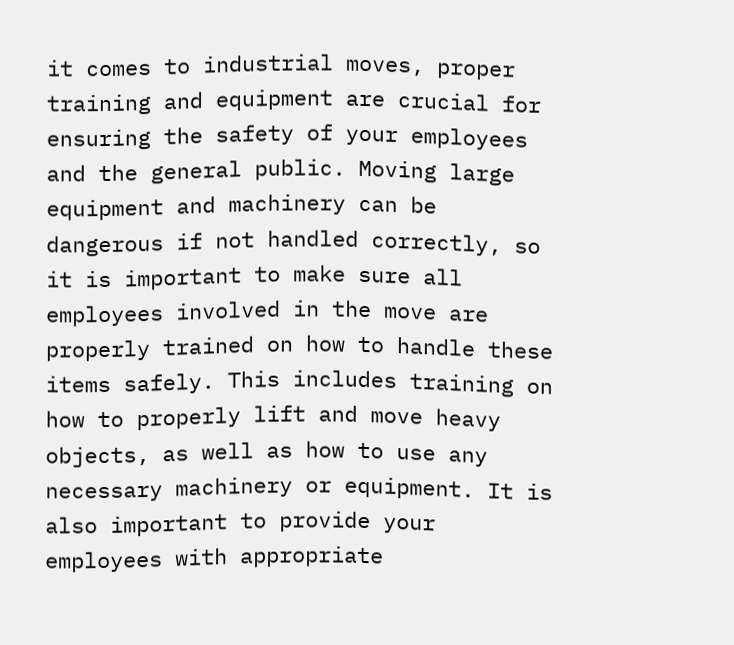it comes to industrial moves, proper training and equipment are crucial for ensuring the safety of your employees and the general public. Moving large equipment and machinery can be dangerous if not handled correctly, so it is important to make sure all employees involved in the move are properly trained on how to handle these items safely. This includes training on how to properly lift and move heavy objects, as well as how to use any necessary machinery or equipment. It is also important to provide your employees with appropriate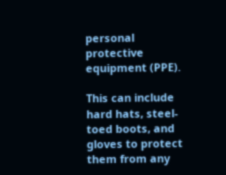personal protective equipment (PPE).

This can include hard hats, steel-toed boots, and gloves to protect them from any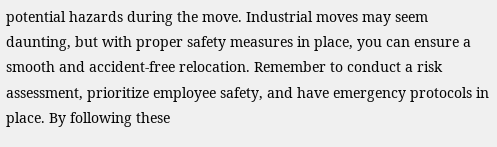potential hazards during the move. Industrial moves may seem daunting, but with proper safety measures in place, you can ensure a smooth and accident-free relocation. Remember to conduct a risk assessment, prioritize employee safety, and have emergency protocols in place. By following these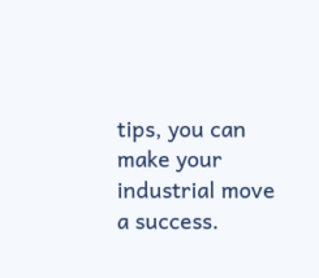tips, you can make your industrial move a success.